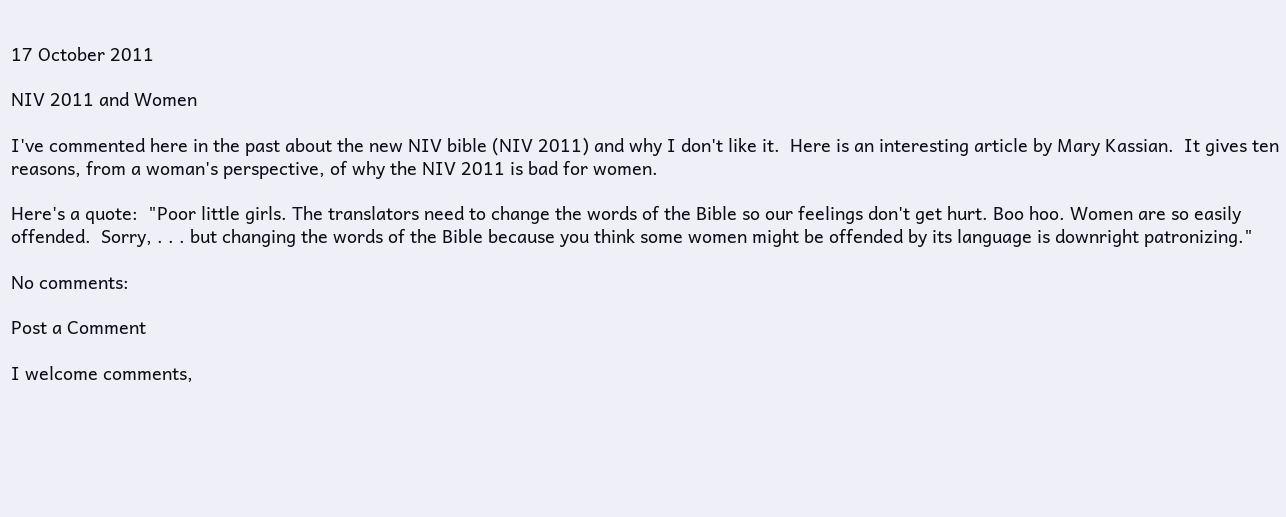17 October 2011

NIV 2011 and Women

I've commented here in the past about the new NIV bible (NIV 2011) and why I don't like it.  Here is an interesting article by Mary Kassian.  It gives ten reasons, from a woman's perspective, of why the NIV 2011 is bad for women.

Here's a quote:  "Poor little girls. The translators need to change the words of the Bible so our feelings don't get hurt. Boo hoo. Women are so easily offended.  Sorry, . . . but changing the words of the Bible because you think some women might be offended by its language is downright patronizing."

No comments:

Post a Comment

I welcome comments,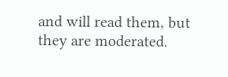and will read them, but they are moderated.